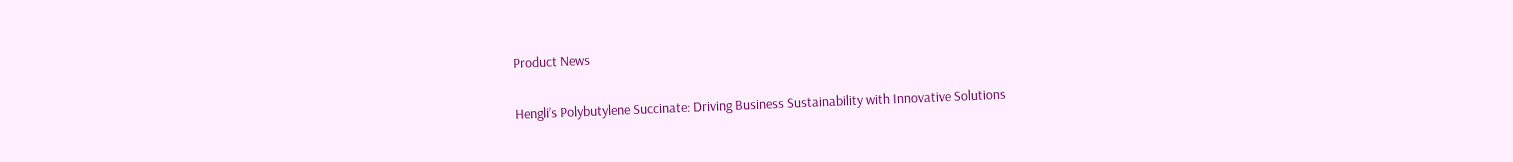Product News

Hengli’s Polybutylene Succinate: Driving Business Sustainability with Innovative Solutions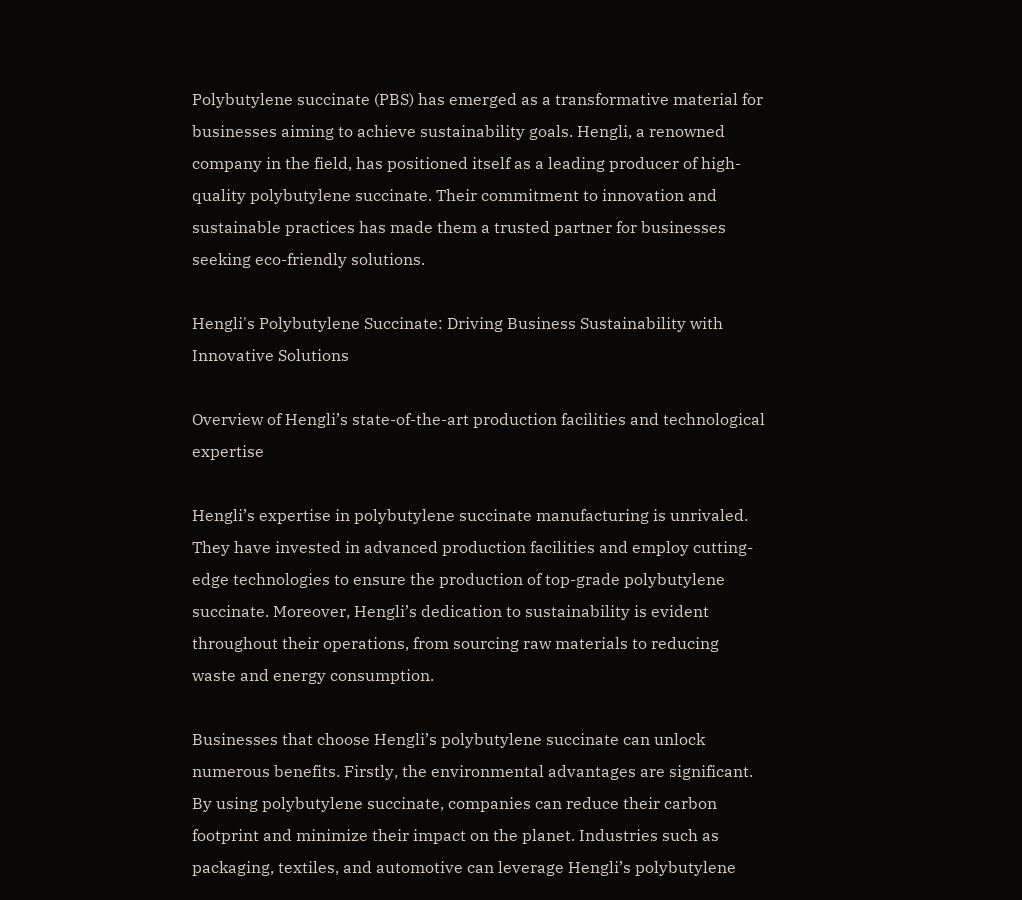Polybutylene succinate (PBS) has emerged as a transformative material for businesses aiming to achieve sustainability goals. Hengli, a renowned company in the field, has positioned itself as a leading producer of high-quality polybutylene succinate. Their commitment to innovation and sustainable practices has made them a trusted partner for businesses seeking eco-friendly solutions.

Hengli's Polybutylene Succinate: Driving Business Sustainability with Innovative Solutions

Overview of Hengli’s state-of-the-art production facilities and technological expertise

Hengli’s expertise in polybutylene succinate manufacturing is unrivaled. They have invested in advanced production facilities and employ cutting-edge technologies to ensure the production of top-grade polybutylene succinate. Moreover, Hengli’s dedication to sustainability is evident throughout their operations, from sourcing raw materials to reducing waste and energy consumption.

Businesses that choose Hengli’s polybutylene succinate can unlock numerous benefits. Firstly, the environmental advantages are significant. By using polybutylene succinate, companies can reduce their carbon footprint and minimize their impact on the planet. Industries such as packaging, textiles, and automotive can leverage Hengli’s polybutylene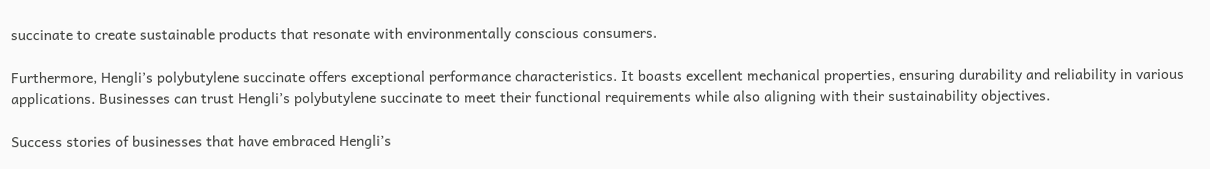succinate to create sustainable products that resonate with environmentally conscious consumers.

Furthermore, Hengli’s polybutylene succinate offers exceptional performance characteristics. It boasts excellent mechanical properties, ensuring durability and reliability in various applications. Businesses can trust Hengli’s polybutylene succinate to meet their functional requirements while also aligning with their sustainability objectives.

Success stories of businesses that have embraced Hengli’s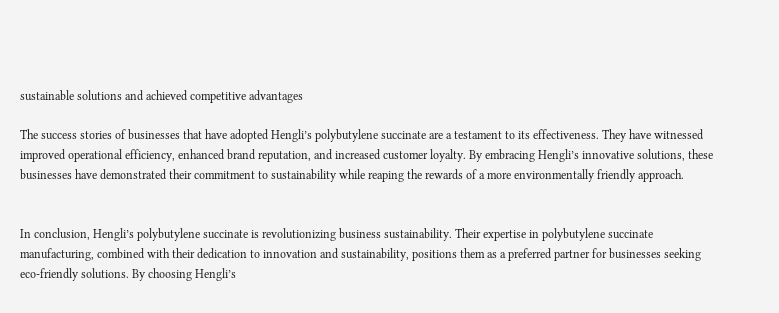sustainable solutions and achieved competitive advantages

The success stories of businesses that have adopted Hengli’s polybutylene succinate are a testament to its effectiveness. They have witnessed improved operational efficiency, enhanced brand reputation, and increased customer loyalty. By embracing Hengli’s innovative solutions, these businesses have demonstrated their commitment to sustainability while reaping the rewards of a more environmentally friendly approach.


In conclusion, Hengli’s polybutylene succinate is revolutionizing business sustainability. Their expertise in polybutylene succinate manufacturing, combined with their dedication to innovation and sustainability, positions them as a preferred partner for businesses seeking eco-friendly solutions. By choosing Hengli’s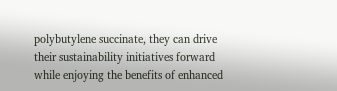polybutylene succinate, they can drive their sustainability initiatives forward while enjoying the benefits of enhanced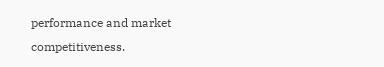performance and market competitiveness.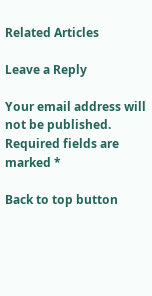Related Articles

Leave a Reply

Your email address will not be published. Required fields are marked *

Back to top button